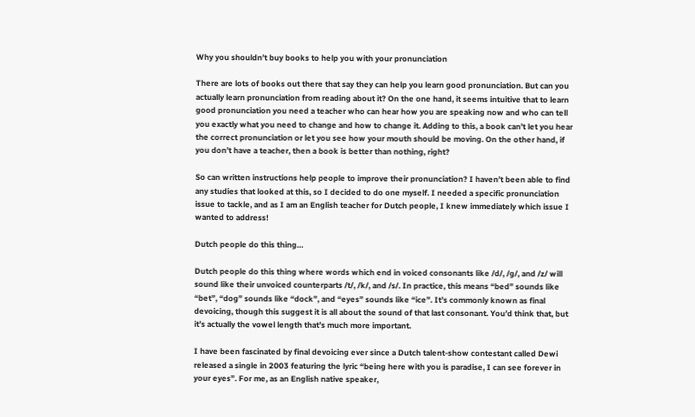Why you shouldn’t buy books to help you with your pronunciation

There are lots of books out there that say they can help you learn good pronunciation. But can you actually learn pronunciation from reading about it? On the one hand, it seems intuitive that to learn good pronunciation you need a teacher who can hear how you are speaking now and who can tell you exactly what you need to change and how to change it. Adding to this, a book can’t let you hear the correct pronunciation or let you see how your mouth should be moving. On the other hand, if you don’t have a teacher, then a book is better than nothing, right?

So can written instructions help people to improve their pronunciation? I haven’t been able to find any studies that looked at this, so I decided to do one myself. I needed a specific pronunciation issue to tackle, and as I am an English teacher for Dutch people, I knew immediately which issue I wanted to address!

Dutch people do this thing…

Dutch people do this thing where words which end in voiced consonants like /d/, /g/, and /z/ will sound like their unvoiced counterparts /t/, /k/, and /s/. In practice, this means “bed” sounds like “bet”, “dog” sounds like “dock”, and “eyes” sounds like “ice”. It’s commonly known as final devoicing, though this suggest it is all about the sound of that last consonant. You’d think that, but it’s actually the vowel length that’s much more important.

I have been fascinated by final devoicing ever since a Dutch talent-show contestant called Dewi released a single in 2003 featuring the lyric “being here with you is paradise, I can see forever in your eyes”. For me, as an English native speaker,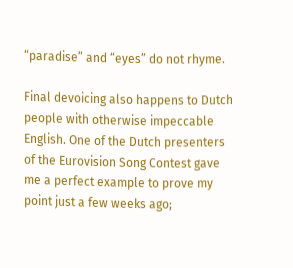“paradise” and “eyes” do not rhyme.

Final devoicing also happens to Dutch people with otherwise impeccable English. One of the Dutch presenters of the Eurovision Song Contest gave me a perfect example to prove my point just a few weeks ago;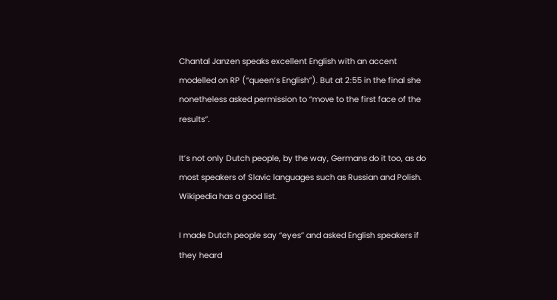Chantal Janzen speaks excellent English with an accent modelled on RP (“queen’s English”). But at 2:55 in the final she nonetheless asked permission to “move to the first face of the results”.

It’s not only Dutch people, by the way, Germans do it too, as do most speakers of Slavic languages such as Russian and Polish. Wikipedia has a good list.

I made Dutch people say “eyes” and asked English speakers if they heard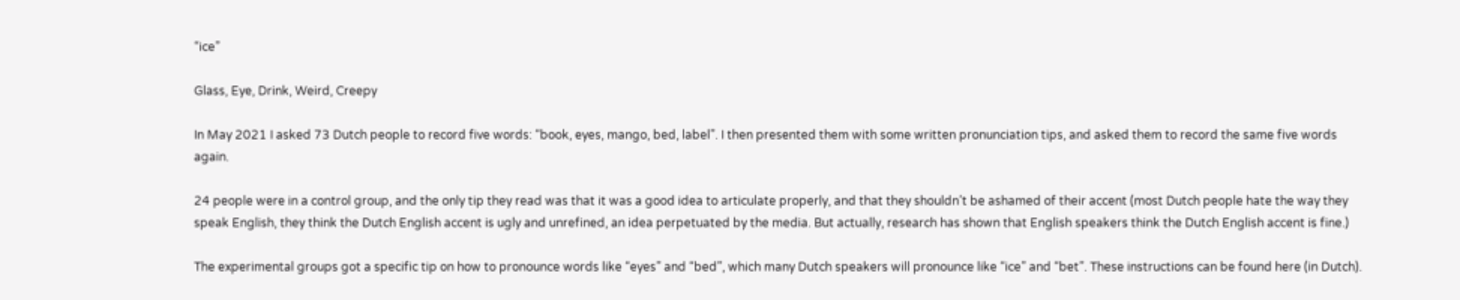“ice”

Glass, Eye, Drink, Weird, Creepy

In May 2021 I asked 73 Dutch people to record five words: “book, eyes, mango, bed, label”. I then presented them with some written pronunciation tips, and asked them to record the same five words again.

24 people were in a control group, and the only tip they read was that it was a good idea to articulate properly, and that they shouldn’t be ashamed of their accent (most Dutch people hate the way they speak English, they think the Dutch English accent is ugly and unrefined, an idea perpetuated by the media. But actually, research has shown that English speakers think the Dutch English accent is fine.)

The experimental groups got a specific tip on how to pronounce words like “eyes” and “bed”, which many Dutch speakers will pronounce like “ice” and “bet”. These instructions can be found here (in Dutch).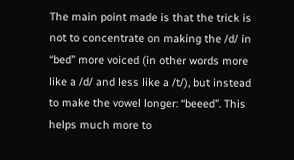The main point made is that the trick is not to concentrate on making the /d/ in “bed” more voiced (in other words more like a /d/ and less like a /t/), but instead to make the vowel longer: “beeed”. This helps much more to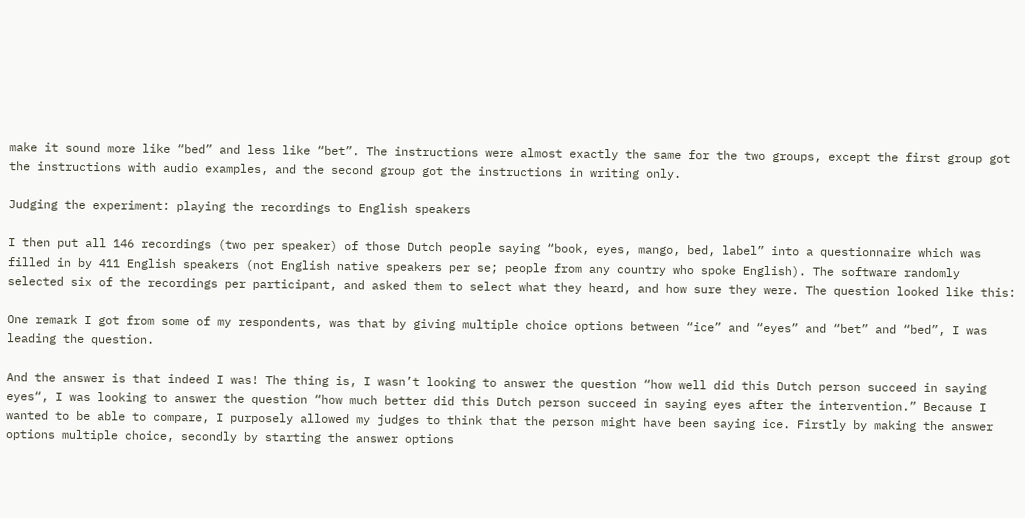make it sound more like “bed” and less like “bet”. The instructions were almost exactly the same for the two groups, except the first group got the instructions with audio examples, and the second group got the instructions in writing only.

Judging the experiment: playing the recordings to English speakers

I then put all 146 recordings (two per speaker) of those Dutch people saying “book, eyes, mango, bed, label” into a questionnaire which was filled in by 411 English speakers (not English native speakers per se; people from any country who spoke English). The software randomly selected six of the recordings per participant, and asked them to select what they heard, and how sure they were. The question looked like this:

One remark I got from some of my respondents, was that by giving multiple choice options between “ice” and “eyes” and “bet” and “bed”, I was leading the question.

And the answer is that indeed I was! The thing is, I wasn’t looking to answer the question “how well did this Dutch person succeed in saying eyes“, I was looking to answer the question “how much better did this Dutch person succeed in saying eyes after the intervention.” Because I wanted to be able to compare, I purposely allowed my judges to think that the person might have been saying ice. Firstly by making the answer options multiple choice, secondly by starting the answer options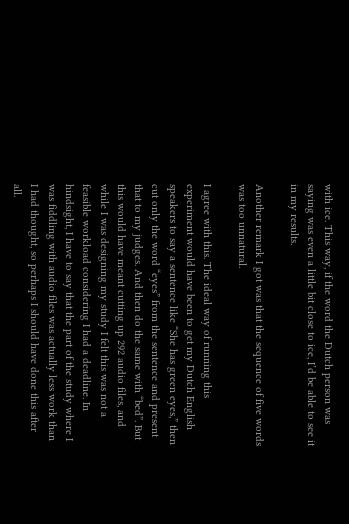with ice. This way, if the word the Dutch person was saying was even a little bit close to ice, I’d be able to see it in my results.

Another remark I got was that the sequence of five words was too unnatural.

I agree with this. The ideal way of running this experiment would have been to get my Dutch English speakers to say a sentence like “She has green eyes,” then cut only the word “eyes” from the sentence and present that to my judges. And then do the same with “bed”. But this would have meant cutting up 292 audio files, and while I was designing my study I felt this was not a feasible workload considering I had a deadline. In hindsight, I have to say that the part of the study where I was fiddling with audio files was actually less work than I had thought, so perhaps I should have done this after all.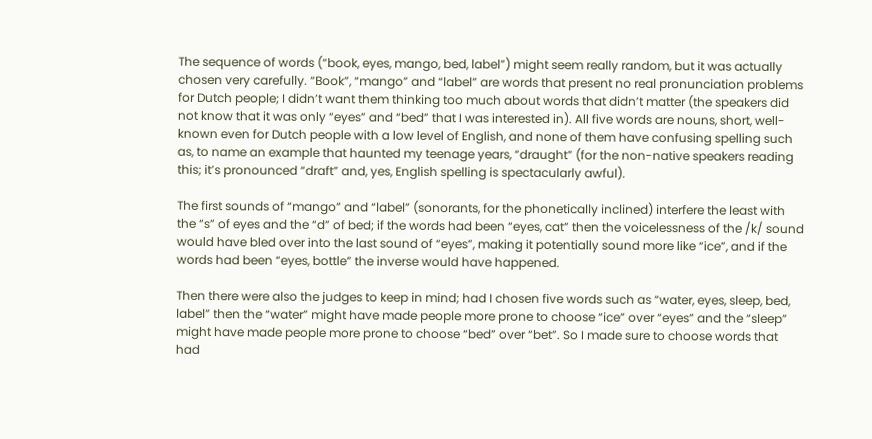The sequence of words (“book, eyes, mango, bed, label”) might seem really random, but it was actually chosen very carefully. “Book”, “mango” and “label” are words that present no real pronunciation problems for Dutch people; I didn’t want them thinking too much about words that didn’t matter (the speakers did not know that it was only “eyes” and “bed” that I was interested in). All five words are nouns, short, well-known even for Dutch people with a low level of English, and none of them have confusing spelling such as, to name an example that haunted my teenage years, “draught” (for the non-native speakers reading this; it’s pronounced “draft” and, yes, English spelling is spectacularly awful).

The first sounds of “mango” and “label” (sonorants, for the phonetically inclined) interfere the least with the “s” of eyes and the “d” of bed; if the words had been “eyes, cat” then the voicelessness of the /k/ sound would have bled over into the last sound of “eyes”, making it potentially sound more like “ice”, and if the words had been “eyes, bottle” the inverse would have happened.

Then there were also the judges to keep in mind; had I chosen five words such as “water, eyes, sleep, bed, label” then the “water” might have made people more prone to choose “ice” over “eyes” and the “sleep” might have made people more prone to choose “bed” over “bet”. So I made sure to choose words that had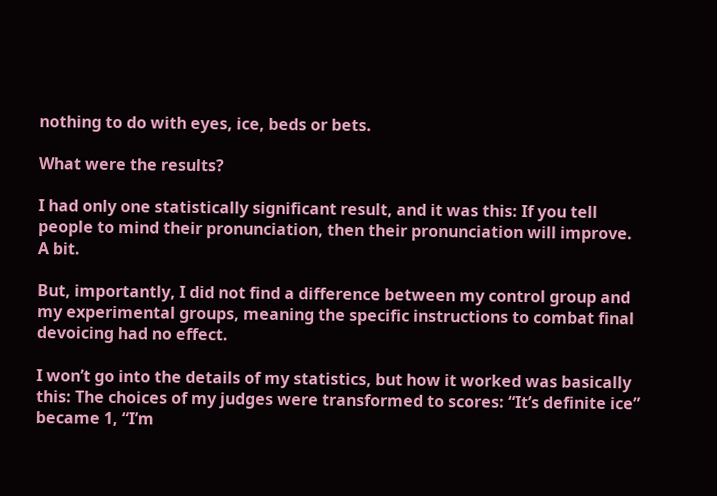nothing to do with eyes, ice, beds or bets.

What were the results?

I had only one statistically significant result, and it was this: If you tell people to mind their pronunciation, then their pronunciation will improve. A bit.

But, importantly, I did not find a difference between my control group and my experimental groups, meaning the specific instructions to combat final devoicing had no effect.

I won’t go into the details of my statistics, but how it worked was basically this: The choices of my judges were transformed to scores: “It’s definite ice” became 1, “I’m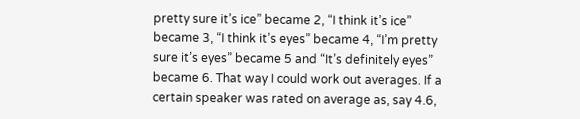pretty sure it’s ice” became 2, “I think it’s ice” became 3, “I think it’s eyes” became 4, “I’m pretty sure it’s eyes” became 5 and “It’s definitely eyes” became 6. That way I could work out averages. If a certain speaker was rated on average as, say 4.6,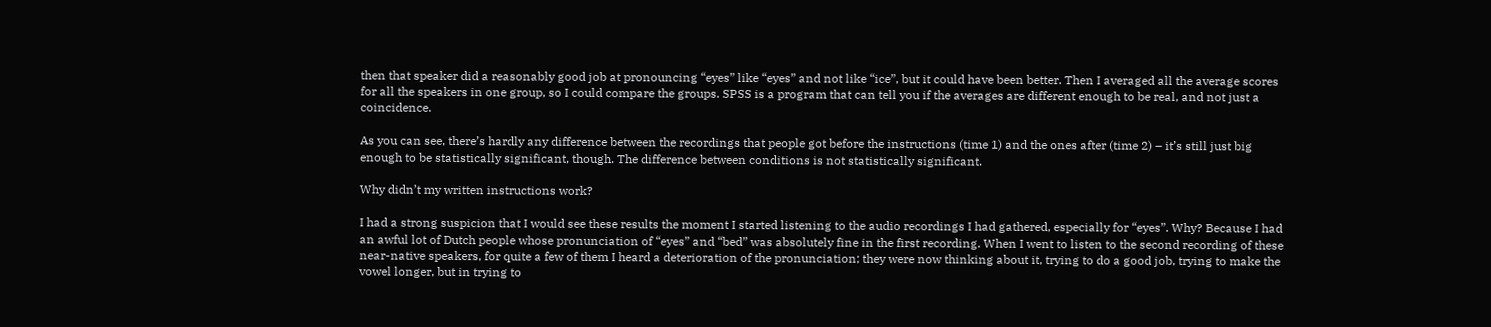then that speaker did a reasonably good job at pronouncing “eyes” like “eyes” and not like “ice”, but it could have been better. Then I averaged all the average scores for all the speakers in one group, so I could compare the groups. SPSS is a program that can tell you if the averages are different enough to be real, and not just a coincidence.

As you can see, there’s hardly any difference between the recordings that people got before the instructions (time 1) and the ones after (time 2) – it’s still just big enough to be statistically significant, though. The difference between conditions is not statistically significant.

Why didn’t my written instructions work?

I had a strong suspicion that I would see these results the moment I started listening to the audio recordings I had gathered, especially for “eyes”. Why? Because I had an awful lot of Dutch people whose pronunciation of “eyes” and “bed” was absolutely fine in the first recording. When I went to listen to the second recording of these near-native speakers, for quite a few of them I heard a deterioration of the pronunciation; they were now thinking about it, trying to do a good job, trying to make the vowel longer, but in trying to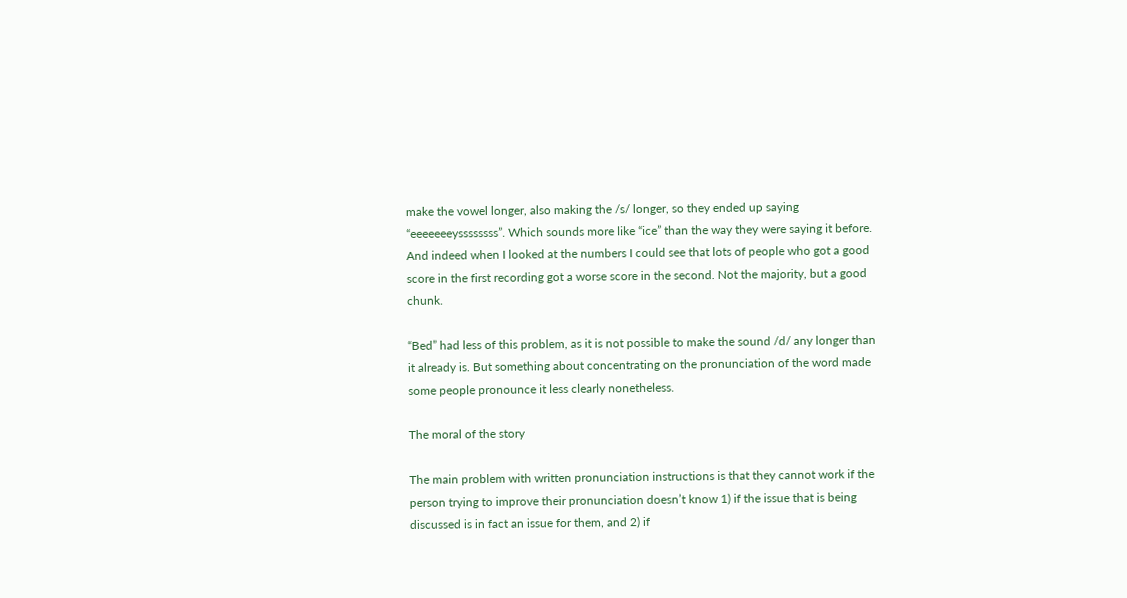make the vowel longer, also making the /s/ longer, so they ended up saying “eeeeeeeyssssssss”. Which sounds more like “ice” than the way they were saying it before. And indeed when I looked at the numbers I could see that lots of people who got a good score in the first recording got a worse score in the second. Not the majority, but a good chunk.

“Bed” had less of this problem, as it is not possible to make the sound /d/ any longer than it already is. But something about concentrating on the pronunciation of the word made some people pronounce it less clearly nonetheless.

The moral of the story

The main problem with written pronunciation instructions is that they cannot work if the person trying to improve their pronunciation doesn’t know 1) if the issue that is being discussed is in fact an issue for them, and 2) if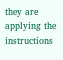they are applying the instructions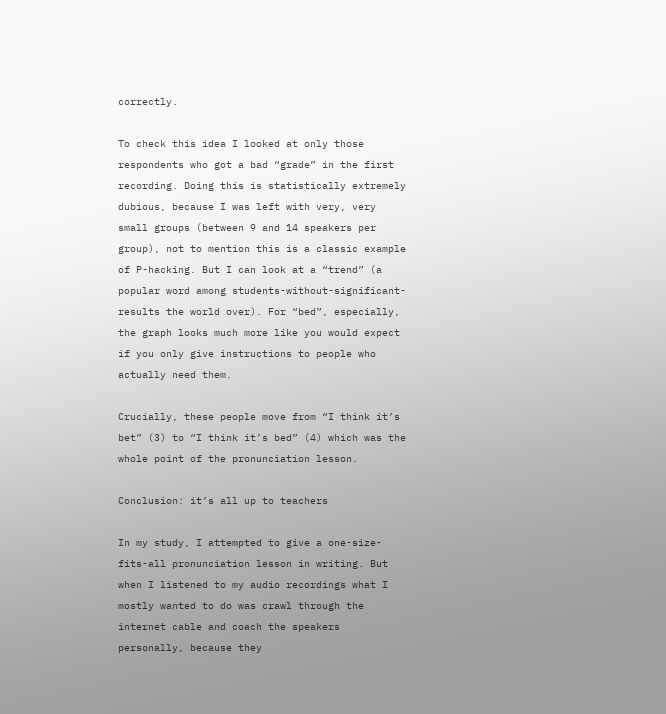correctly.

To check this idea I looked at only those respondents who got a bad “grade” in the first recording. Doing this is statistically extremely dubious, because I was left with very, very small groups (between 9 and 14 speakers per group), not to mention this is a classic example of P-hacking. But I can look at a “trend” (a popular word among students-without-significant-results the world over). For “bed”, especially, the graph looks much more like you would expect if you only give instructions to people who actually need them.

Crucially, these people move from “I think it’s bet” (3) to “I think it’s bed” (4) which was the whole point of the pronunciation lesson.

Conclusion: it’s all up to teachers

In my study, I attempted to give a one-size-fits-all pronunciation lesson in writing. But when I listened to my audio recordings what I mostly wanted to do was crawl through the internet cable and coach the speakers personally, because they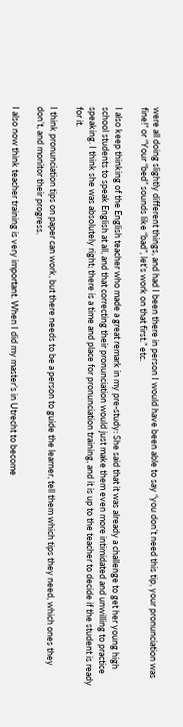were all doing slightly different things, and had I been there in person I would have been able to say “you don’t need this tip, your pronunciation was fine!” or “Your “bed” sounds like “bad”, let’s work on that first.” etc.

I also keep thinking of the English teacher who made a great remark in my pre-study: She said that it was already a challenge to get her young high school students to speak English at all, and that correcting their pronunciation would just make them even more intimidated and unwilling to practice speaking. I think she was absolutely right; there is a time and place for pronunciation training, and it is up to the teacher to decide if the student is ready for it.

I think pronunciation tips on paper can work, but there needs to be a person to guide the learner, tell them which tips they need, which ones they don’t, and monitor their progress.

I also now think teacher training is very important. When I did my master’s in Utrecht to become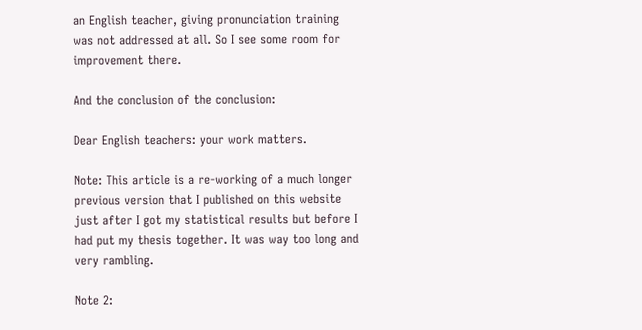an English teacher, giving pronunciation training was not addressed at all. So I see some room for improvement there.

And the conclusion of the conclusion:

Dear English teachers: your work matters.

Note: This article is a re-working of a much longer previous version that I published on this website just after I got my statistical results but before I had put my thesis together. It was way too long and very rambling.

Note 2: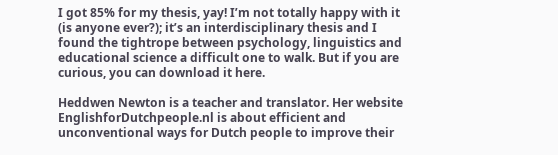I got 85% for my thesis, yay! I’m not totally happy with it (is anyone ever?); it’s an interdisciplinary thesis and I found the tightrope between psychology, linguistics and educational science a difficult one to walk. But if you are curious, you can download it here.

Heddwen Newton is a teacher and translator. Her website EnglishforDutchpeople.nl is about efficient and unconventional ways for Dutch people to improve their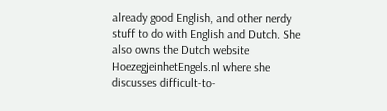already good English, and other nerdy stuff to do with English and Dutch. She also owns the Dutch website HoezegjeinhetEngels.nl where she discusses difficult-to-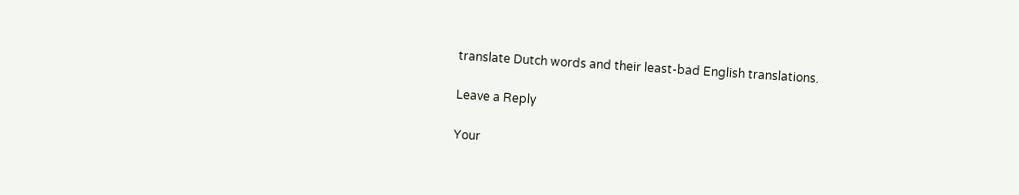translate Dutch words and their least-bad English translations.

Leave a Reply

Your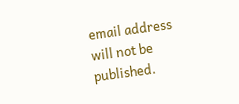email address will not be published.